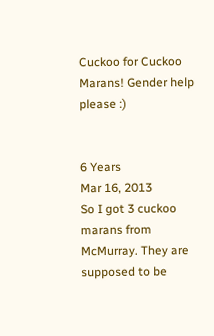Cuckoo for Cuckoo Marans! Gender help please :)


6 Years
Mar 16, 2013
So I got 3 cuckoo marans from McMurray. They are supposed to be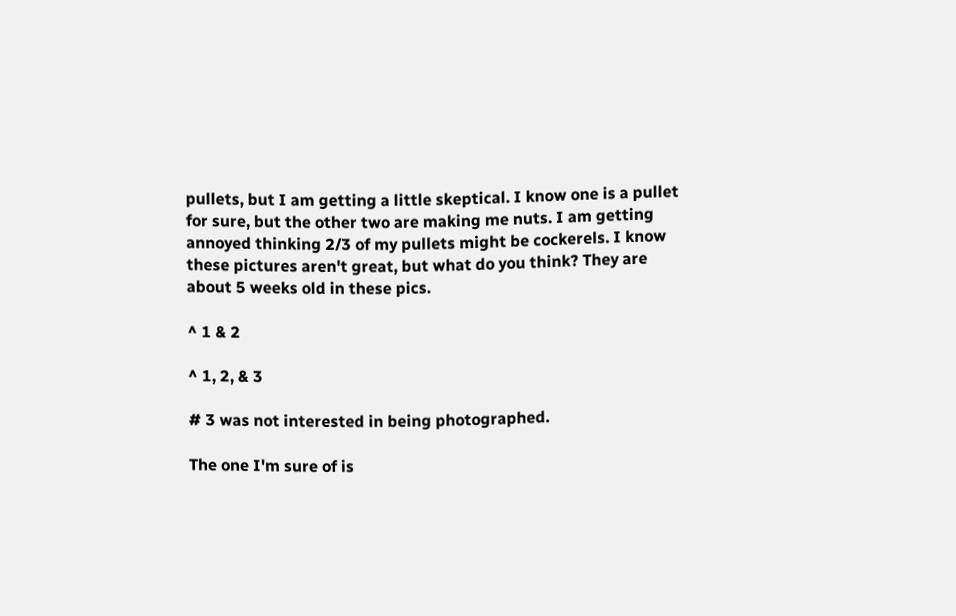pullets, but I am getting a little skeptical. I know one is a pullet for sure, but the other two are making me nuts. I am getting annoyed thinking 2/3 of my pullets might be cockerels. I know these pictures aren't great, but what do you think? They are about 5 weeks old in these pics.

^ 1 & 2

^ 1, 2, & 3

# 3 was not interested in being photographed.

The one I'm sure of is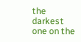the darkest one on the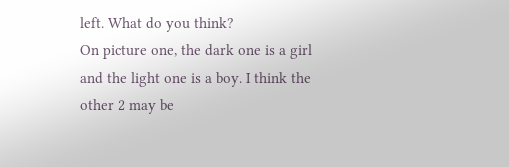left. What do you think?
On picture one, the dark one is a girl and the light one is a boy. I think the other 2 may be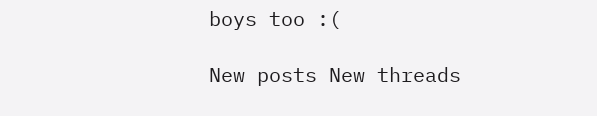boys too :(

New posts New threads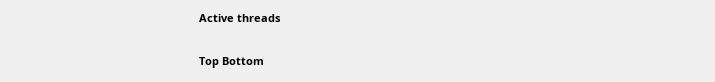Active threads

Top Bottom